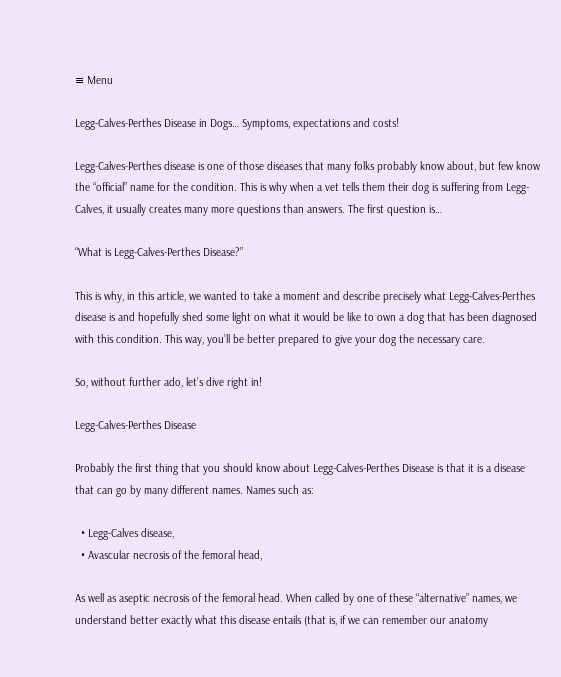≡ Menu

Legg-Calves-Perthes Disease in Dogs… Symptoms, expectations and costs!

Legg-Calves-Perthes disease is one of those diseases that many folks probably know about, but few know the “official” name for the condition. This is why when a vet tells them their dog is suffering from Legg-Calves, it usually creates many more questions than answers. The first question is…

“What is Legg-Calves-Perthes Disease?”

This is why, in this article, we wanted to take a moment and describe precisely what Legg-Calves-Perthes disease is and hopefully shed some light on what it would be like to own a dog that has been diagnosed with this condition. This way, you’ll be better prepared to give your dog the necessary care.

So, without further ado, let’s dive right in!

Legg-Calves-Perthes Disease

Probably the first thing that you should know about Legg-Calves-Perthes Disease is that it is a disease that can go by many different names. Names such as:

  • Legg-Calves disease,
  • Avascular necrosis of the femoral head,

As well as aseptic necrosis of the femoral head. When called by one of these “alternative” names, we understand better exactly what this disease entails (that is, if we can remember our anatomy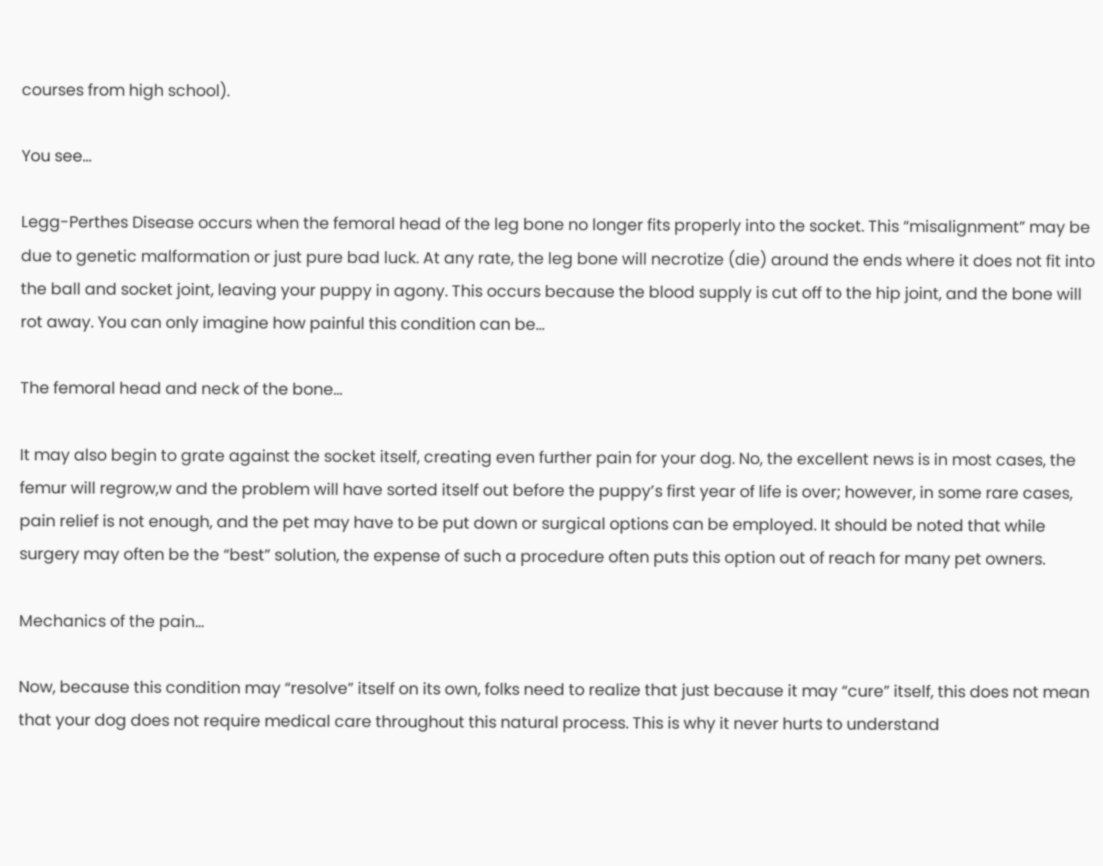courses from high school).

You see…

Legg-Perthes Disease occurs when the femoral head of the leg bone no longer fits properly into the socket. This “misalignment” may be due to genetic malformation or just pure bad luck. At any rate, the leg bone will necrotize (die) around the ends where it does not fit into the ball and socket joint, leaving your puppy in agony. This occurs because the blood supply is cut off to the hip joint, and the bone will rot away. You can only imagine how painful this condition can be…

The femoral head and neck of the bone…

It may also begin to grate against the socket itself, creating even further pain for your dog. No, the excellent news is in most cases, the femur will regrow,w and the problem will have sorted itself out before the puppy’s first year of life is over; however, in some rare cases, pain relief is not enough, and the pet may have to be put down or surgical options can be employed. It should be noted that while surgery may often be the “best” solution, the expense of such a procedure often puts this option out of reach for many pet owners.

Mechanics of the pain…

Now, because this condition may “resolve” itself on its own, folks need to realize that just because it may “cure” itself, this does not mean that your dog does not require medical care throughout this natural process. This is why it never hurts to understand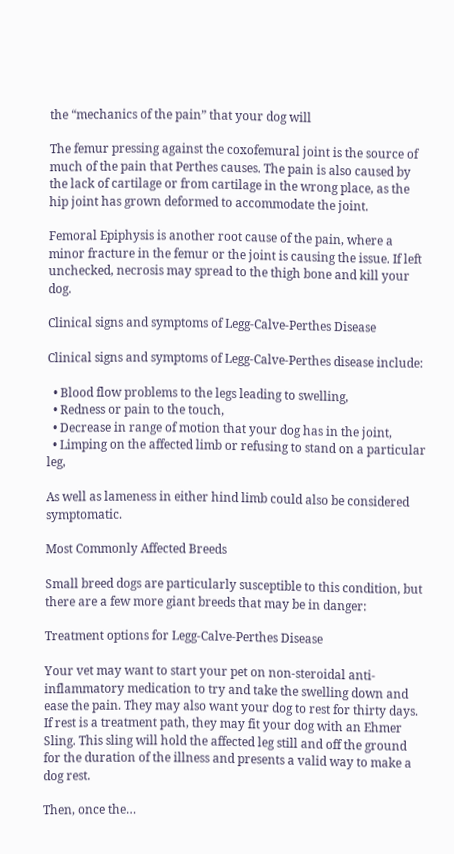the “mechanics of the pain” that your dog will

The femur pressing against the coxofemural joint is the source of much of the pain that Perthes causes. The pain is also caused by the lack of cartilage or from cartilage in the wrong place, as the hip joint has grown deformed to accommodate the joint.

Femoral Epiphysis is another root cause of the pain, where a minor fracture in the femur or the joint is causing the issue. If left unchecked, necrosis may spread to the thigh bone and kill your dog.

Clinical signs and symptoms of Legg-Calve-Perthes Disease

Clinical signs and symptoms of Legg-Calve-Perthes disease include:

  • Blood flow problems to the legs leading to swelling,
  • Redness or pain to the touch,
  • Decrease in range of motion that your dog has in the joint,
  • Limping on the affected limb or refusing to stand on a particular leg,

As well as lameness in either hind limb could also be considered symptomatic.

Most Commonly Affected Breeds

Small breed dogs are particularly susceptible to this condition, but there are a few more giant breeds that may be in danger:

Treatment options for Legg-Calve-Perthes Disease

Your vet may want to start your pet on non-steroidal anti-inflammatory medication to try and take the swelling down and ease the pain. They may also want your dog to rest for thirty days. If rest is a treatment path, they may fit your dog with an Ehmer Sling. This sling will hold the affected leg still and off the ground for the duration of the illness and presents a valid way to make a dog rest.

Then, once the…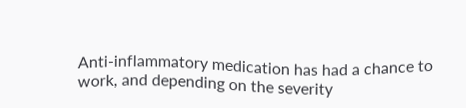Anti-inflammatory medication has had a chance to work, and depending on the severity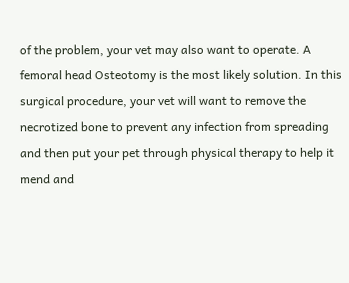of the problem, your vet may also want to operate. A femoral head Osteotomy is the most likely solution. In this surgical procedure, your vet will want to remove the necrotized bone to prevent any infection from spreading and then put your pet through physical therapy to help it mend and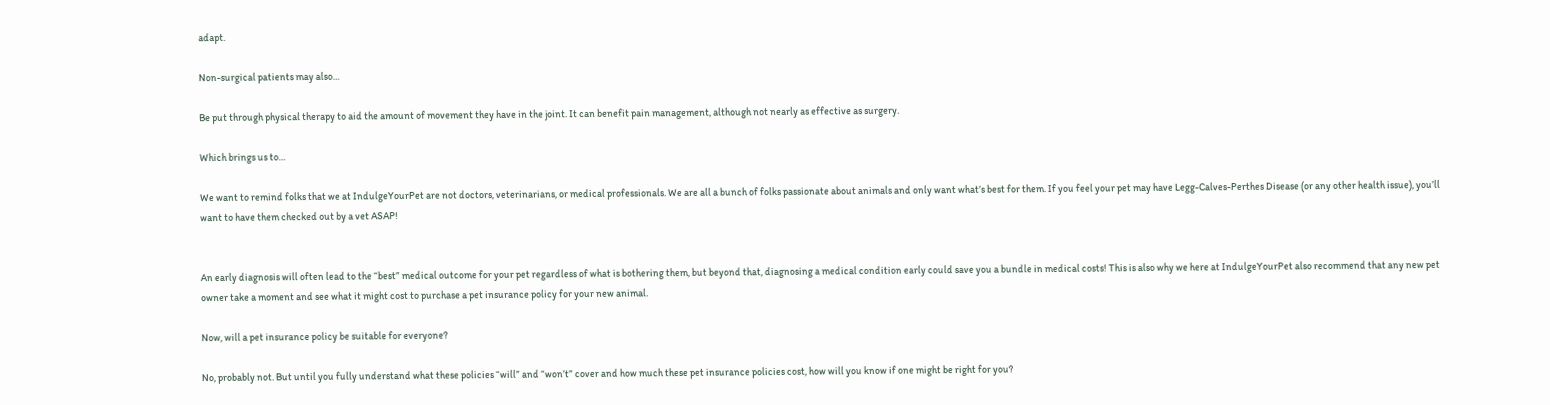adapt.

Non-surgical patients may also…

Be put through physical therapy to aid the amount of movement they have in the joint. It can benefit pain management, although not nearly as effective as surgery.

Which brings us to…

We want to remind folks that we at IndulgeYourPet are not doctors, veterinarians, or medical professionals. We are all a bunch of folks passionate about animals and only want what’s best for them. If you feel your pet may have Legg-Calves-Perthes Disease (or any other health issue), you’ll want to have them checked out by a vet ASAP!


An early diagnosis will often lead to the “best” medical outcome for your pet regardless of what is bothering them, but beyond that, diagnosing a medical condition early could save you a bundle in medical costs! This is also why we here at IndulgeYourPet also recommend that any new pet owner take a moment and see what it might cost to purchase a pet insurance policy for your new animal.

Now, will a pet insurance policy be suitable for everyone?

No, probably not. But until you fully understand what these policies “will” and “won’t” cover and how much these pet insurance policies cost, how will you know if one might be right for you?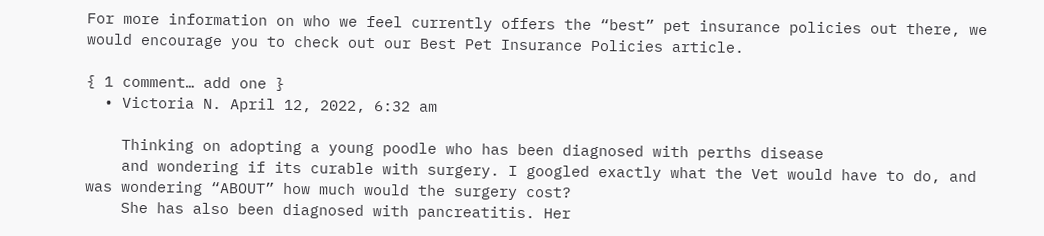For more information on who we feel currently offers the “best” pet insurance policies out there, we would encourage you to check out our Best Pet Insurance Policies article.

{ 1 comment… add one }
  • Victoria N. April 12, 2022, 6:32 am

    Thinking on adopting a young poodle who has been diagnosed with perths disease
    and wondering if its curable with surgery. I googled exactly what the Vet would have to do, and was wondering “ABOUT” how much would the surgery cost?
    She has also been diagnosed with pancreatitis. Her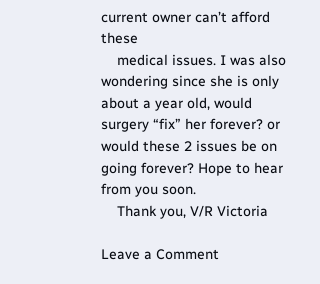current owner can’t afford these
    medical issues. I was also wondering since she is only about a year old, would surgery “fix” her forever? or would these 2 issues be on going forever? Hope to hear from you soon.
    Thank you, V/R Victoria

Leave a Comment